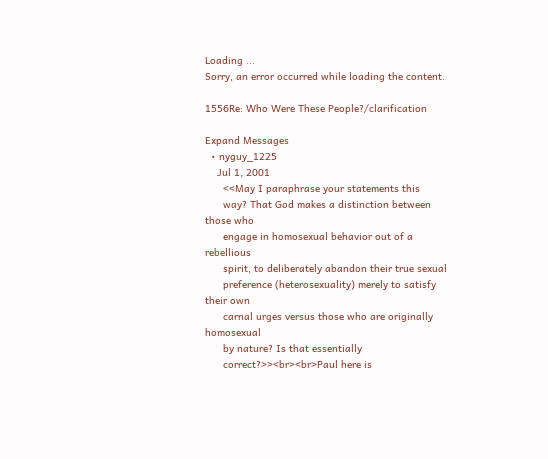Loading ...
Sorry, an error occurred while loading the content.

1556Re: Who Were These People?/clarification

Expand Messages
  • nyguy_1225
    Jul 1, 2001
      <<May I paraphrase your statements this
      way? That God makes a distinction between those who
      engage in homosexual behavior out of a rebellious
      spirit, to deliberately abandon their true sexual
      preference (heterosexuality) merely to satisfy their own
      carnal urges versus those who are originally homosexual
      by nature? Is that essentially
      correct?>><br><br>Paul here is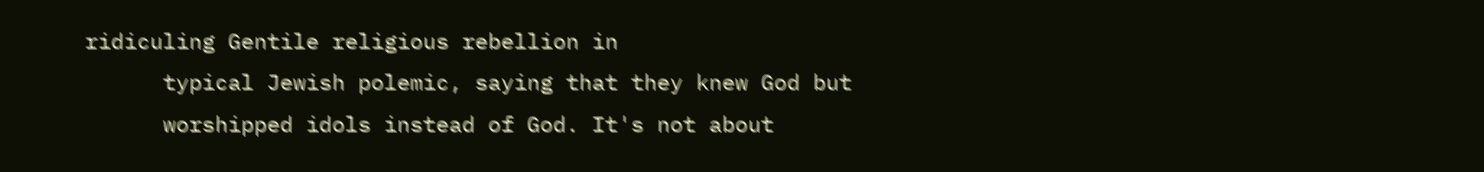ridiculing Gentile religious rebellion in
      typical Jewish polemic, saying that they knew God but
      worshipped idols instead of God. It's not about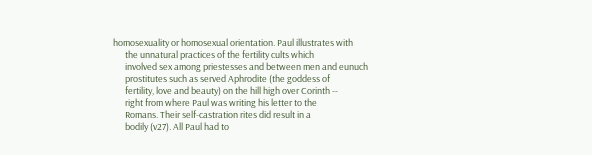homosexuality or homosexual orientation. Paul illustrates with
      the unnatural practices of the fertility cults which
      involved sex among priestesses and between men and eunuch
      prostitutes such as served Aphrodite (the goddess of
      fertility, love and beauty) on the hill high over Corinth --
      right from where Paul was writing his letter to the
      Romans. Their self-castration rites did result in a
      bodily (v27). All Paul had to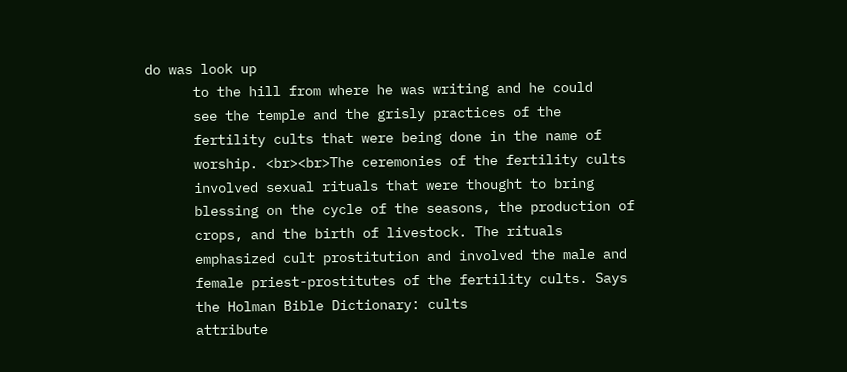do was look up
      to the hill from where he was writing and he could
      see the temple and the grisly practices of the
      fertility cults that were being done in the name of
      worship. <br><br>The ceremonies of the fertility cults
      involved sexual rituals that were thought to bring
      blessing on the cycle of the seasons, the production of
      crops, and the birth of livestock. The rituals
      emphasized cult prostitution and involved the male and
      female priest-prostitutes of the fertility cults. Says
      the Holman Bible Dictionary: cults
      attribute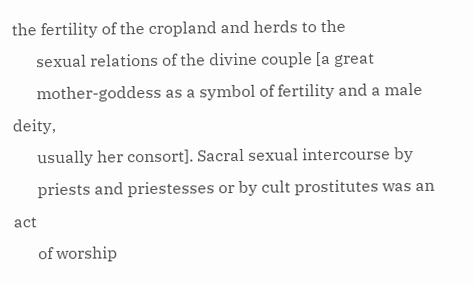the fertility of the cropland and herds to the
      sexual relations of the divine couple [a great
      mother-goddess as a symbol of fertility and a male deity,
      usually her consort]. Sacral sexual intercourse by
      priests and priestesses or by cult prostitutes was an act
      of worship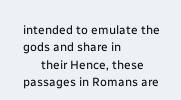intended to emulate the gods and share in
      their Hence, these passages in Romans are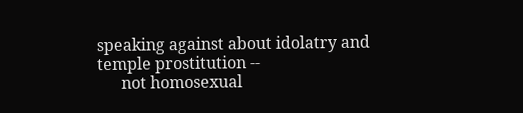speaking against about idolatry and temple prostitution --
      not homosexual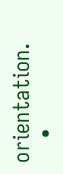orientation.
    •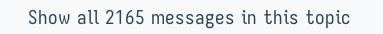Show all 2165 messages in this topic